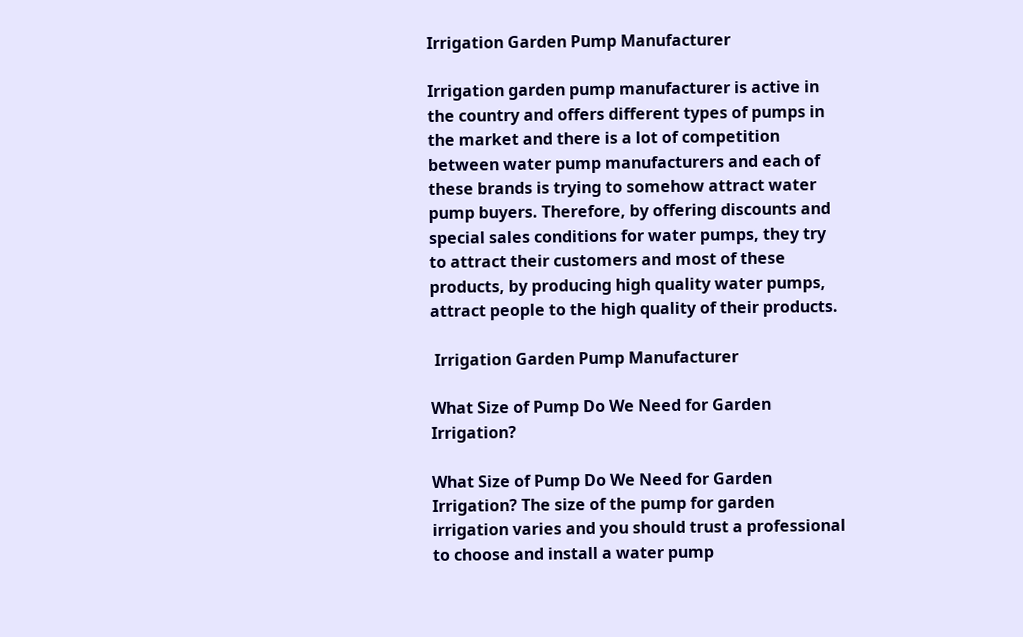Irrigation Garden Pump Manufacturer

Irrigation garden pump manufacturer is active in the country and offers different types of pumps in the market and there is a lot of competition between water pump manufacturers and each of these brands is trying to somehow attract water pump buyers. Therefore, by offering discounts and special sales conditions for water pumps, they try to attract their customers and most of these products, by producing high quality water pumps, attract people to the high quality of their products.

 Irrigation Garden Pump Manufacturer

What Size of Pump Do We Need for Garden Irrigation?

What Size of Pump Do We Need for Garden Irrigation? The size of the pump for garden irrigation varies and you should trust a professional to choose and install a water pump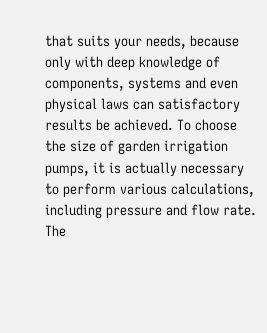that suits your needs, because only with deep knowledge of components, systems and even physical laws can satisfactory results be achieved. To choose the size of garden irrigation pumps, it is actually necessary to perform various calculations, including pressure and flow rate. The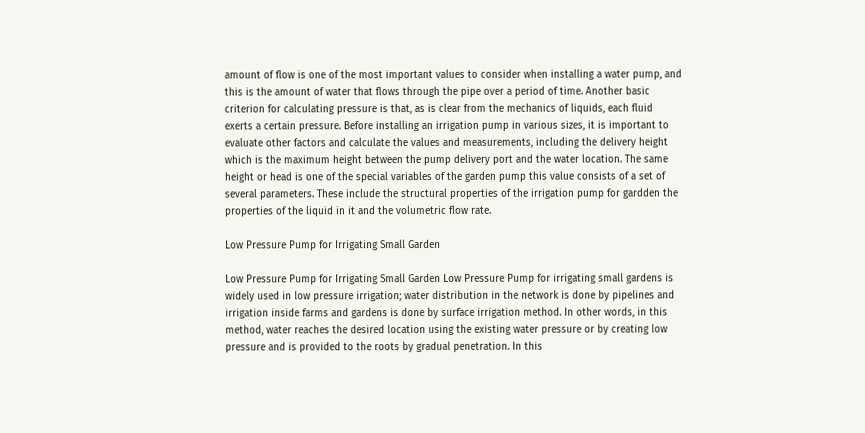amount of flow is one of the most important values to consider when installing a water pump, and this is the amount of water that flows through the pipe over a period of time. Another basic criterion for calculating pressure is that, as is clear from the mechanics of liquids, each fluid exerts a certain pressure. Before installing an irrigation pump in various sizes, it is important to evaluate other factors and calculate the values and measurements, including the delivery height which is the maximum height between the pump delivery port and the water location. The same height or head is one of the special variables of the garden pump this value consists of a set of several parameters. These include the structural properties of the irrigation pump for gardden the properties of the liquid in it and the volumetric flow rate.

Low Pressure Pump for Irrigating Small Garden

Low Pressure Pump for Irrigating Small Garden Low Pressure Pump for irrigating small gardens is widely used in low pressure irrigation; water distribution in the network is done by pipelines and irrigation inside farms and gardens is done by surface irrigation method. In other words, in this method, water reaches the desired location using the existing water pressure or by creating low pressure and is provided to the roots by gradual penetration. In this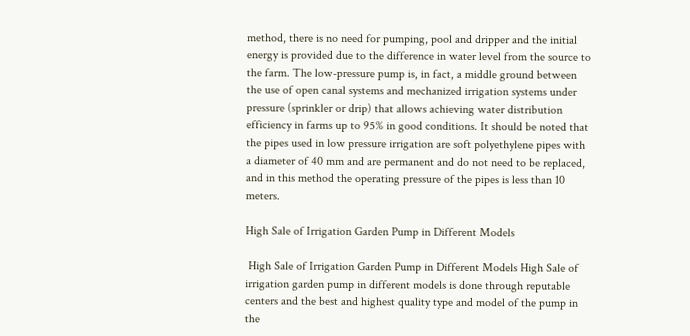method, there is no need for pumping, pool and dripper and the initial energy is provided due to the difference in water level from the source to the farm. The low-pressure pump is, in fact, a middle ground between the use of open canal systems and mechanized irrigation systems under pressure (sprinkler or drip) that allows achieving water distribution efficiency in farms up to 95% in good conditions. It should be noted that the pipes used in low pressure irrigation are soft polyethylene pipes with a diameter of 40 mm and are permanent and do not need to be replaced, and in this method the operating pressure of the pipes is less than 10 meters.

High Sale of Irrigation Garden Pump in Different Models

 High Sale of Irrigation Garden Pump in Different Models High Sale of irrigation garden pump in different models is done through reputable centers and the best and highest quality type and model of the pump in the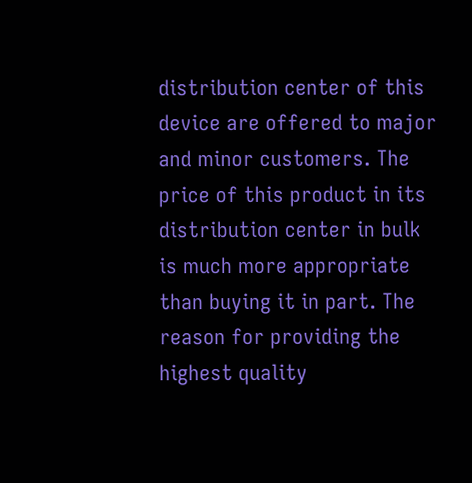distribution center of this device are offered to major and minor customers. The price of this product in its distribution center in bulk is much more appropriate than buying it in part. The reason for providing the highest quality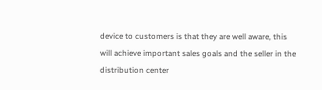device to customers is that they are well aware, this will achieve important sales goals and the seller in the distribution center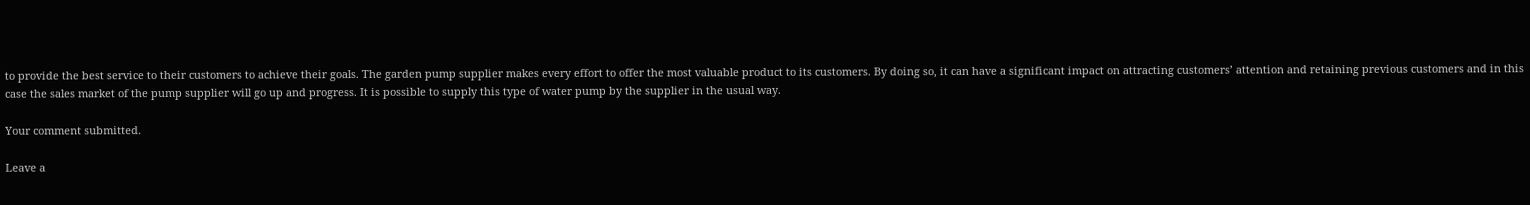to provide the best service to their customers to achieve their goals. The garden pump supplier makes every effort to offer the most valuable product to its customers. By doing so, it can have a significant impact on attracting customers’ attention and retaining previous customers and in this case the sales market of the pump supplier will go up and progress. It is possible to supply this type of water pump by the supplier in the usual way.

Your comment submitted.

Leave a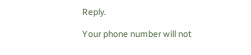Reply.

Your phone number will not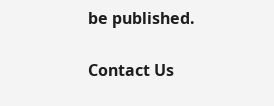be published.

Contact Us